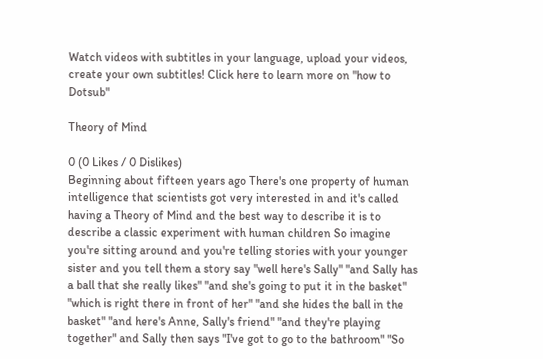Watch videos with subtitles in your language, upload your videos, create your own subtitles! Click here to learn more on "how to Dotsub"

Theory of Mind

0 (0 Likes / 0 Dislikes)
Beginning about fifteen years ago There's one property of human intelligence that scientists got very interested in and it's called having a Theory of Mind and the best way to describe it is to describe a classic experiment with human children So imagine you're sitting around and you're telling stories with your younger sister and you tell them a story say "well here's Sally" "and Sally has a ball that she really likes" "and she's going to put it in the basket" "which is right there in front of her" "and she hides the ball in the basket" "and here's Anne, Sally's friend" "and they're playing together" and Sally then says "I've got to go to the bathroom" "So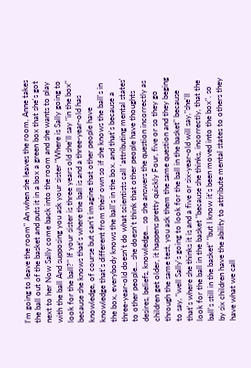I'm going to leave the room" An when she leaves the room, Anne takes the ball out of the basket and puts it in a box a green box that she's got next to her Now Sally come back into the room and she wants to play with the ball And supposing you ask your sister "Where is Sally going to look for the ball?" If your sister is three years old she'll say "in the box" because she knows that's where the ball is and a three-year-old has knowledge, of course but can't imagine that other people have knowledge that's different from their own so if she knows the ball's in the box, everybody knows the ball's in the box. and that's because a three-year-old doesn't do what scientists call 'attributing mental states' to other people... she doesn't think that other people have thoughts desires, beliefs, knowledge... so she answers the question incorrectly as children get older, it happens pretty quickly Four, five or so they go through the same test, you ask them the same question and they beging to say, "well Sally's going to look for the ball in the basket" because that's where she thinks it is and a five or six-year-old will say,"she'll look for the ball in the basket "because she thinks, incorrectly, that the ball's still in the basket" "but I know it's been moved into the box". so by six children have the ability to attribute mental states to others they have what we call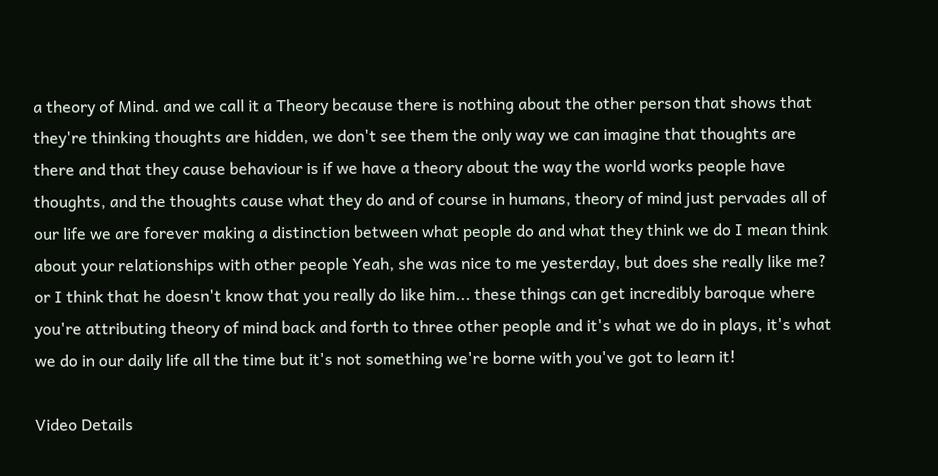a theory of Mind. and we call it a Theory because there is nothing about the other person that shows that they're thinking thoughts are hidden, we don't see them the only way we can imagine that thoughts are there and that they cause behaviour is if we have a theory about the way the world works people have thoughts, and the thoughts cause what they do and of course in humans, theory of mind just pervades all of our life we are forever making a distinction between what people do and what they think we do I mean think about your relationships with other people Yeah, she was nice to me yesterday, but does she really like me? or I think that he doesn't know that you really do like him... these things can get incredibly baroque where you're attributing theory of mind back and forth to three other people and it's what we do in plays, it's what we do in our daily life all the time but it's not something we're borne with you've got to learn it!

Video Details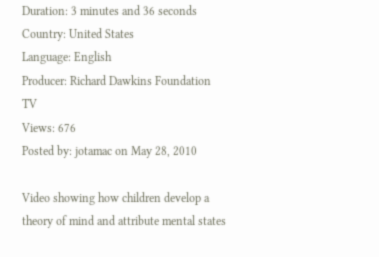Duration: 3 minutes and 36 seconds
Country: United States
Language: English
Producer: Richard Dawkins Foundation TV
Views: 676
Posted by: jotamac on May 28, 2010

Video showing how children develop a theory of mind and attribute mental states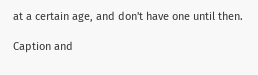at a certain age, and don't have one until then.

Caption and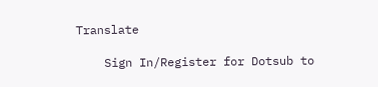Translate

    Sign In/Register for Dotsub to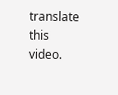translate this video.